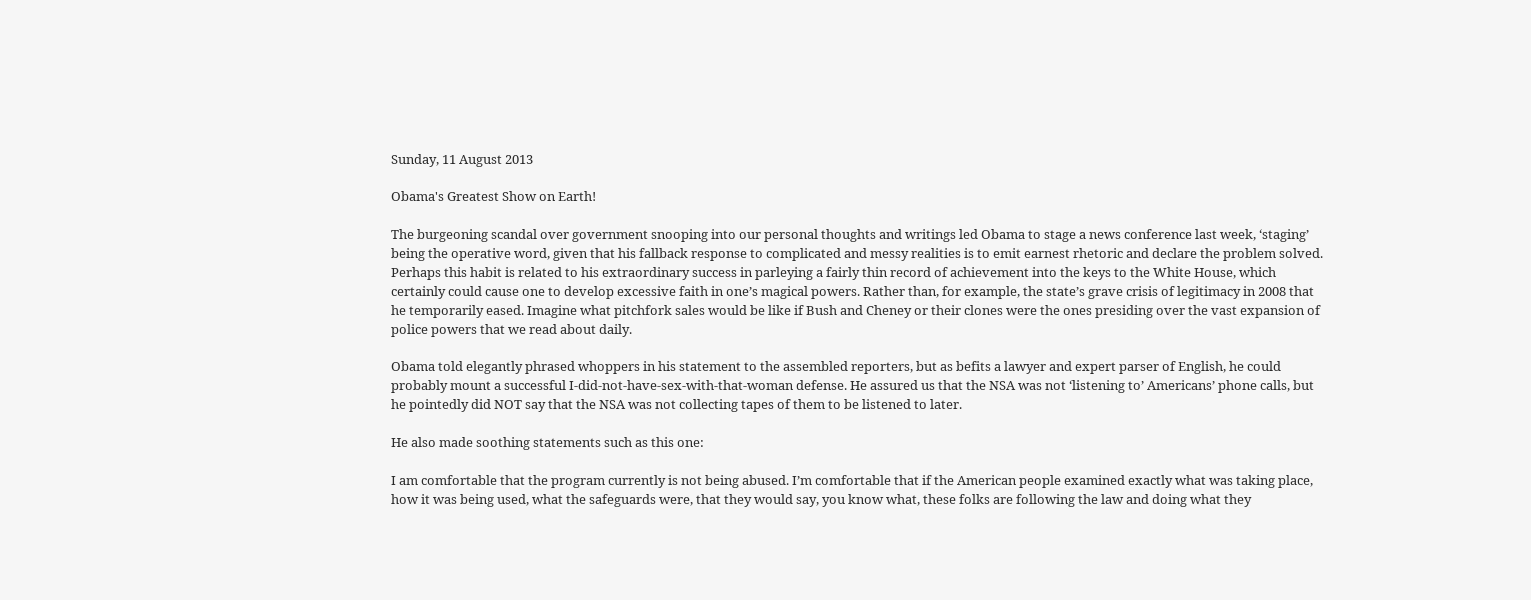Sunday, 11 August 2013

Obama's Greatest Show on Earth!

The burgeoning scandal over government snooping into our personal thoughts and writings led Obama to stage a news conference last week, ‘staging’ being the operative word, given that his fallback response to complicated and messy realities is to emit earnest rhetoric and declare the problem solved. Perhaps this habit is related to his extraordinary success in parleying a fairly thin record of achievement into the keys to the White House, which certainly could cause one to develop excessive faith in one’s magical powers. Rather than, for example, the state’s grave crisis of legitimacy in 2008 that he temporarily eased. Imagine what pitchfork sales would be like if Bush and Cheney or their clones were the ones presiding over the vast expansion of police powers that we read about daily.

Obama told elegantly phrased whoppers in his statement to the assembled reporters, but as befits a lawyer and expert parser of English, he could probably mount a successful I-did-not-have-sex-with-that-woman defense. He assured us that the NSA was not ‘listening to’ Americans’ phone calls, but he pointedly did NOT say that the NSA was not collecting tapes of them to be listened to later.

He also made soothing statements such as this one:

I am comfortable that the program currently is not being abused. I’m comfortable that if the American people examined exactly what was taking place, how it was being used, what the safeguards were, that they would say, you know what, these folks are following the law and doing what they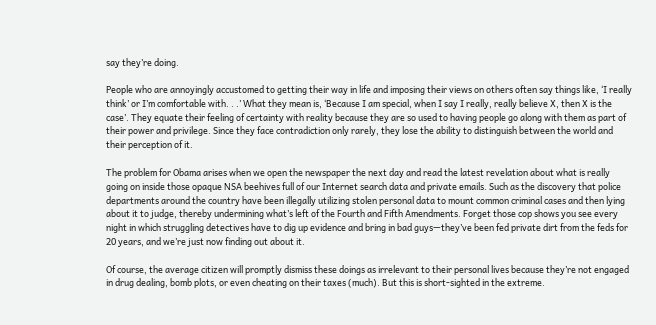say they’re doing.

People who are annoyingly accustomed to getting their way in life and imposing their views on others often say things like, ‘I really think’ or I’m comfortable with. . .’ What they mean is, ‘Because I am special, when I say I really, really believe X, then X is the case’. They equate their feeling of certainty with reality because they are so used to having people go along with them as part of their power and privilege. Since they face contradiction only rarely, they lose the ability to distinguish between the world and their perception of it.

The problem for Obama arises when we open the newspaper the next day and read the latest revelation about what is really going on inside those opaque NSA beehives full of our Internet search data and private emails. Such as the discovery that police departments around the country have been illegally utilizing stolen personal data to mount common criminal cases and then lying about it to judge, thereby undermining what’s left of the Fourth and Fifth Amendments. Forget those cop shows you see every night in which struggling detectives have to dig up evidence and bring in bad guys—they’ve been fed private dirt from the feds for 20 years, and we’re just now finding out about it.

Of course, the average citizen will promptly dismiss these doings as irrelevant to their personal lives because they’re not engaged in drug dealing, bomb plots, or even cheating on their taxes (much). But this is short-sighted in the extreme.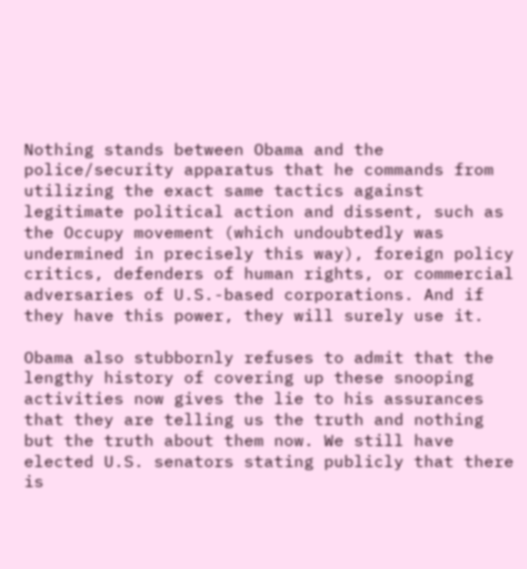Nothing stands between Obama and the police/security apparatus that he commands from utilizing the exact same tactics against legitimate political action and dissent, such as the Occupy movement (which undoubtedly was undermined in precisely this way), foreign policy critics, defenders of human rights, or commercial adversaries of U.S.-based corporations. And if they have this power, they will surely use it.

Obama also stubbornly refuses to admit that the lengthy history of covering up these snooping activities now gives the lie to his assurances that they are telling us the truth and nothing but the truth about them now. We still have elected U.S. senators stating publicly that there is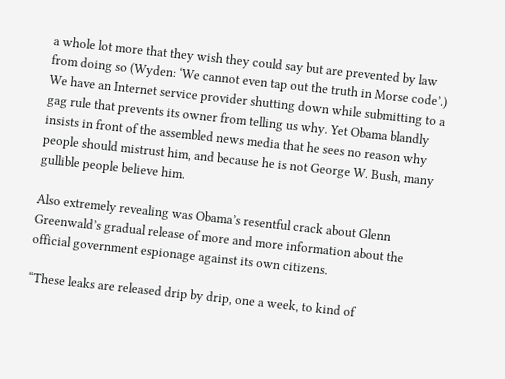a whole lot more that they wish they could say but are prevented by law from doing so (Wyden: ‘We cannot even tap out the truth in Morse code’.) We have an Internet service provider shutting down while submitting to a gag rule that prevents its owner from telling us why. Yet Obama blandly insists in front of the assembled news media that he sees no reason why people should mistrust him, and because he is not George W. Bush, many gullible people believe him.

Also extremely revealing was Obama’s resentful crack about Glenn Greenwald’s gradual release of more and more information about the official government espionage against its own citizens.

“These leaks are released drip by drip, one a week, to kind of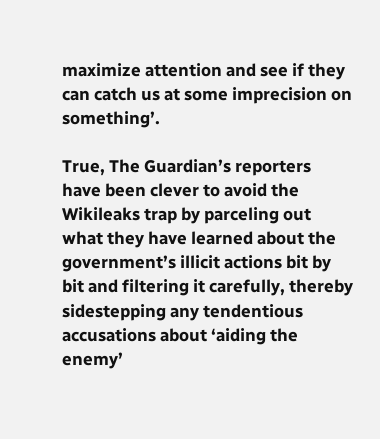maximize attention and see if they can catch us at some imprecision on something’.

True, The Guardian’s reporters have been clever to avoid the Wikileaks trap by parceling out what they have learned about the government’s illicit actions bit by bit and filtering it carefully, thereby sidestepping any tendentious accusations about ‘aiding the enemy’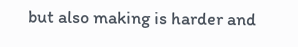but also making is harder and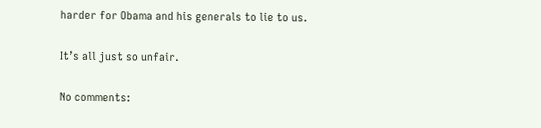harder for Obama and his generals to lie to us.

It’s all just so unfair.

No comments: